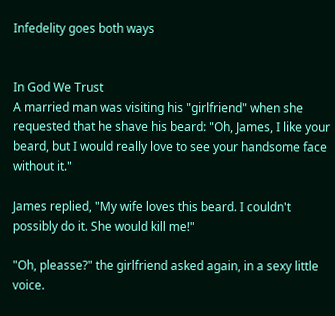Infedelity goes both ways


In God We Trust
A married man was visiting his "girlfriend" when she requested that he shave his beard: "Oh, James, I like your beard, but I would really love to see your handsome face without it."

James replied, "My wife loves this beard. I couldn't possibly do it. She would kill me!"

"Oh, pleasse?" the girlfriend asked again, in a sexy little voice.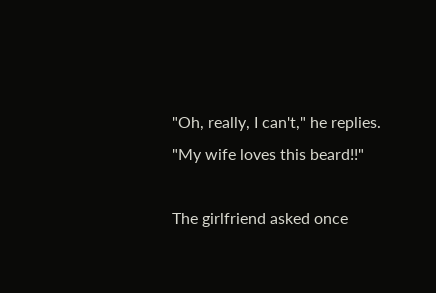"Oh, really, I can't," he replies. "My wife loves this beard!!"

The girlfriend asked once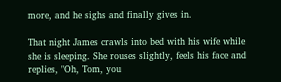more, and he sighs and finally gives in.

That night James crawls into bed with his wife while she is sleeping. She rouses slightly, feels his face and replies, "Oh, Tom, you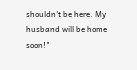shouldn't be here. My husband will be home soon!"